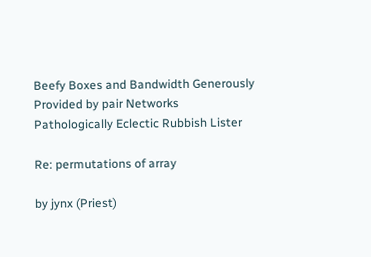Beefy Boxes and Bandwidth Generously Provided by pair Networks
Pathologically Eclectic Rubbish Lister

Re: permutations of array

by jynx (Priest)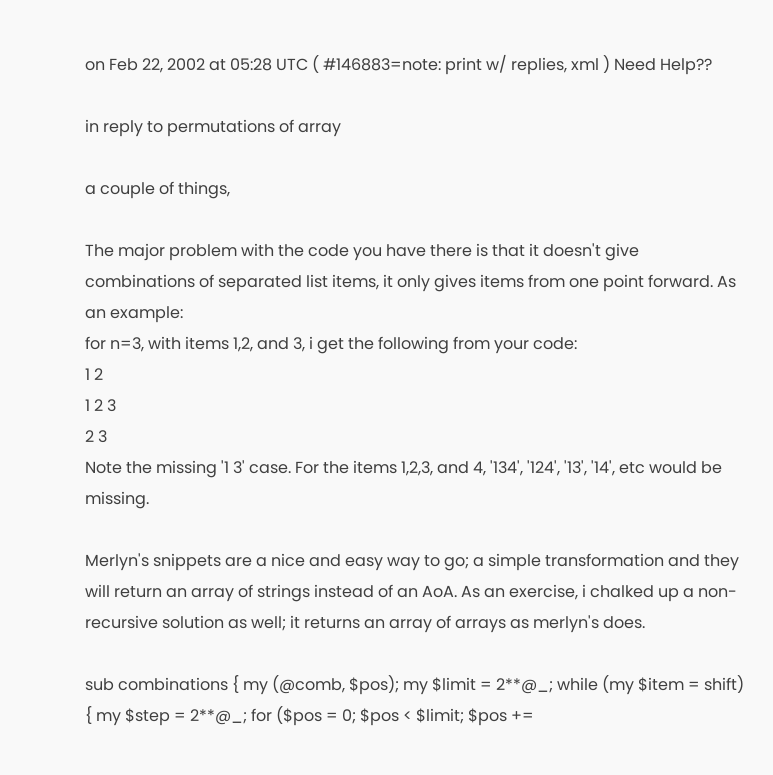on Feb 22, 2002 at 05:28 UTC ( #146883=note: print w/ replies, xml ) Need Help??

in reply to permutations of array

a couple of things,

The major problem with the code you have there is that it doesn't give combinations of separated list items, it only gives items from one point forward. As an example:
for n=3, with items 1,2, and 3, i get the following from your code:
1 2
1 2 3
2 3
Note the missing '1 3' case. For the items 1,2,3, and 4, '134', '124', '13', '14', etc would be missing.

Merlyn's snippets are a nice and easy way to go; a simple transformation and they will return an array of strings instead of an AoA. As an exercise, i chalked up a non-recursive solution as well; it returns an array of arrays as merlyn's does.

sub combinations { my (@comb, $pos); my $limit = 2**@_; while (my $item = shift) { my $step = 2**@_; for ($pos = 0; $pos < $limit; $pos +=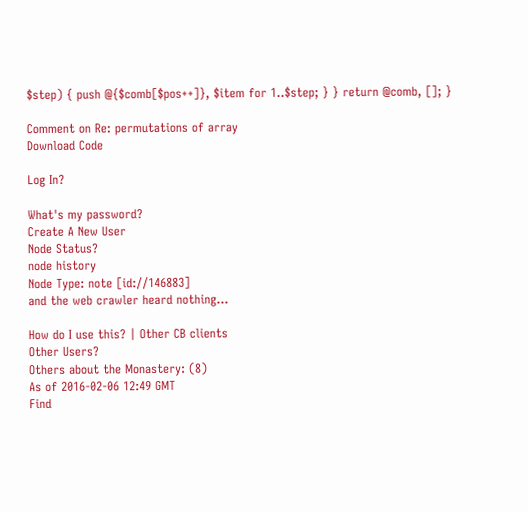$step) { push @{$comb[$pos++]}, $item for 1..$step; } } return @comb, []; }

Comment on Re: permutations of array
Download Code

Log In?

What's my password?
Create A New User
Node Status?
node history
Node Type: note [id://146883]
and the web crawler heard nothing...

How do I use this? | Other CB clients
Other Users?
Others about the Monastery: (8)
As of 2016-02-06 12:49 GMT
Find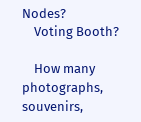Nodes?
    Voting Booth?

    How many photographs, souvenirs,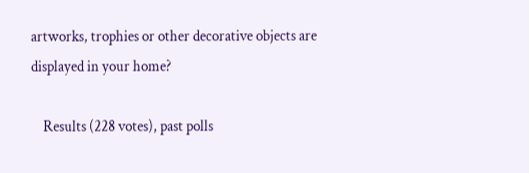artworks, trophies or other decorative objects are displayed in your home?

    Results (228 votes), past polls